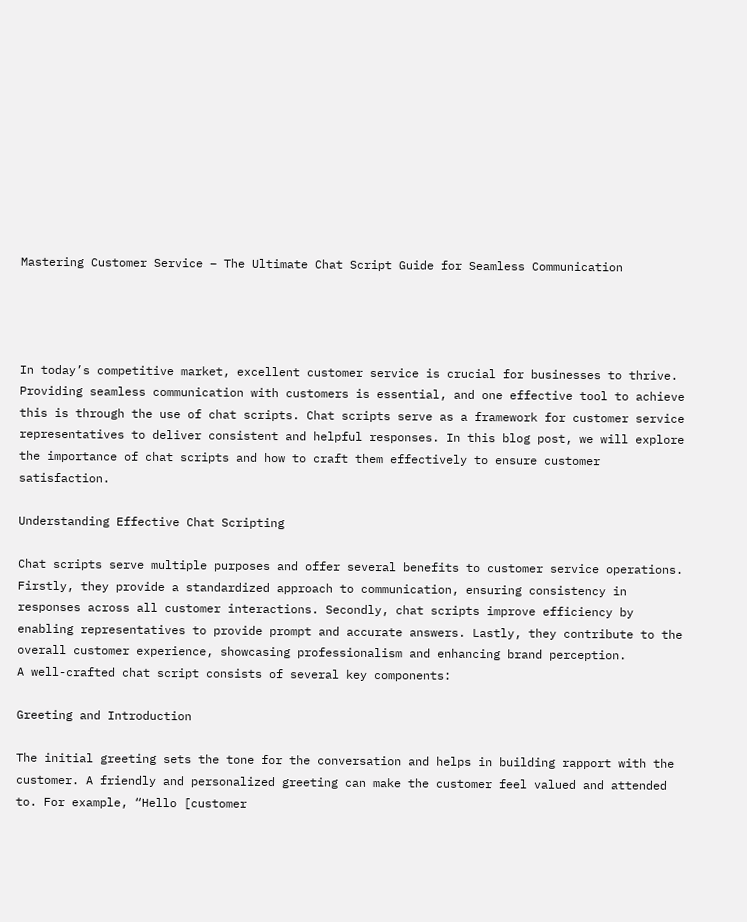Mastering Customer Service – The Ultimate Chat Script Guide for Seamless Communication




In today’s competitive market, excellent customer service is crucial for businesses to thrive. Providing seamless communication with customers is essential, and one effective tool to achieve this is through the use of chat scripts. Chat scripts serve as a framework for customer service representatives to deliver consistent and helpful responses. In this blog post, we will explore the importance of chat scripts and how to craft them effectively to ensure customer satisfaction.

Understanding Effective Chat Scripting

Chat scripts serve multiple purposes and offer several benefits to customer service operations. Firstly, they provide a standardized approach to communication, ensuring consistency in responses across all customer interactions. Secondly, chat scripts improve efficiency by enabling representatives to provide prompt and accurate answers. Lastly, they contribute to the overall customer experience, showcasing professionalism and enhancing brand perception.
A well-crafted chat script consists of several key components:

Greeting and Introduction

The initial greeting sets the tone for the conversation and helps in building rapport with the customer. A friendly and personalized greeting can make the customer feel valued and attended to. For example, “Hello [customer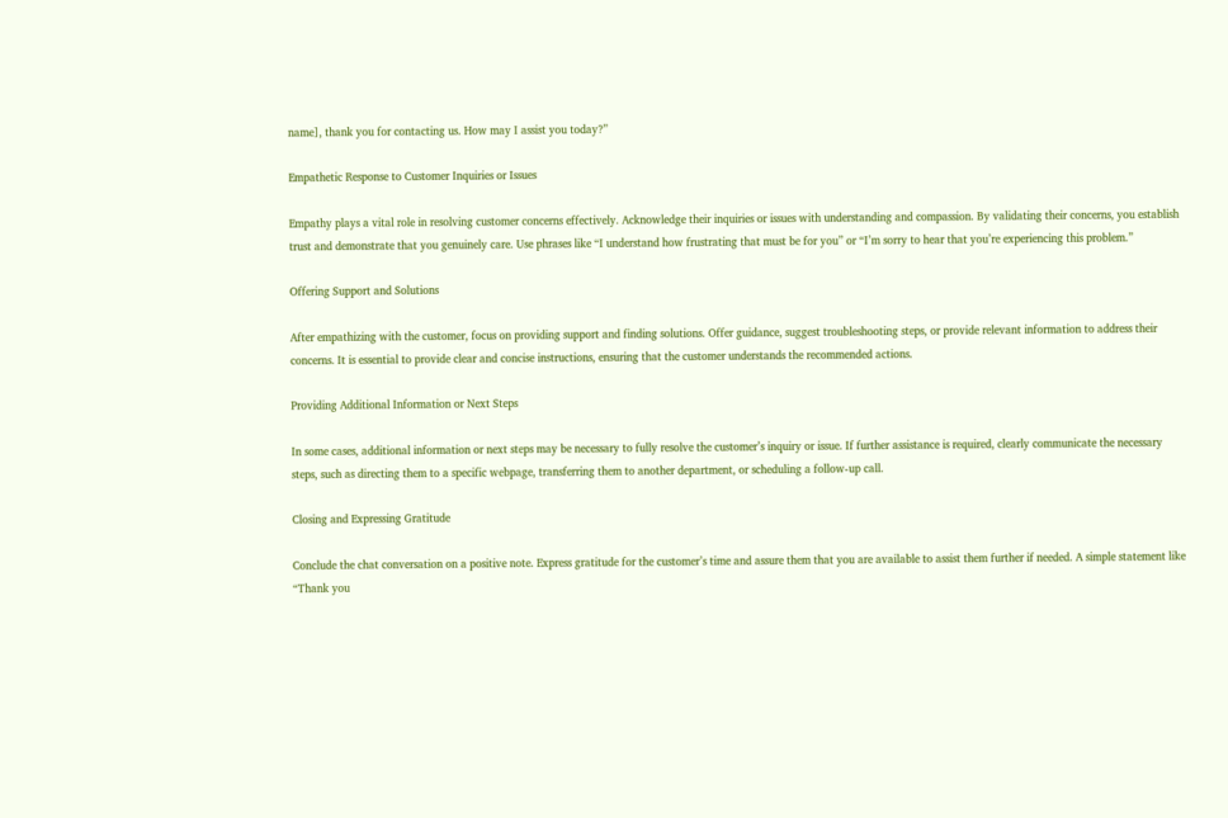name], thank you for contacting us. How may I assist you today?”

Empathetic Response to Customer Inquiries or Issues

Empathy plays a vital role in resolving customer concerns effectively. Acknowledge their inquiries or issues with understanding and compassion. By validating their concerns, you establish trust and demonstrate that you genuinely care. Use phrases like “I understand how frustrating that must be for you” or “I’m sorry to hear that you’re experiencing this problem.”

Offering Support and Solutions

After empathizing with the customer, focus on providing support and finding solutions. Offer guidance, suggest troubleshooting steps, or provide relevant information to address their concerns. It is essential to provide clear and concise instructions, ensuring that the customer understands the recommended actions.

Providing Additional Information or Next Steps

In some cases, additional information or next steps may be necessary to fully resolve the customer’s inquiry or issue. If further assistance is required, clearly communicate the necessary steps, such as directing them to a specific webpage, transferring them to another department, or scheduling a follow-up call.

Closing and Expressing Gratitude

Conclude the chat conversation on a positive note. Express gratitude for the customer’s time and assure them that you are available to assist them further if needed. A simple statement like “Thank you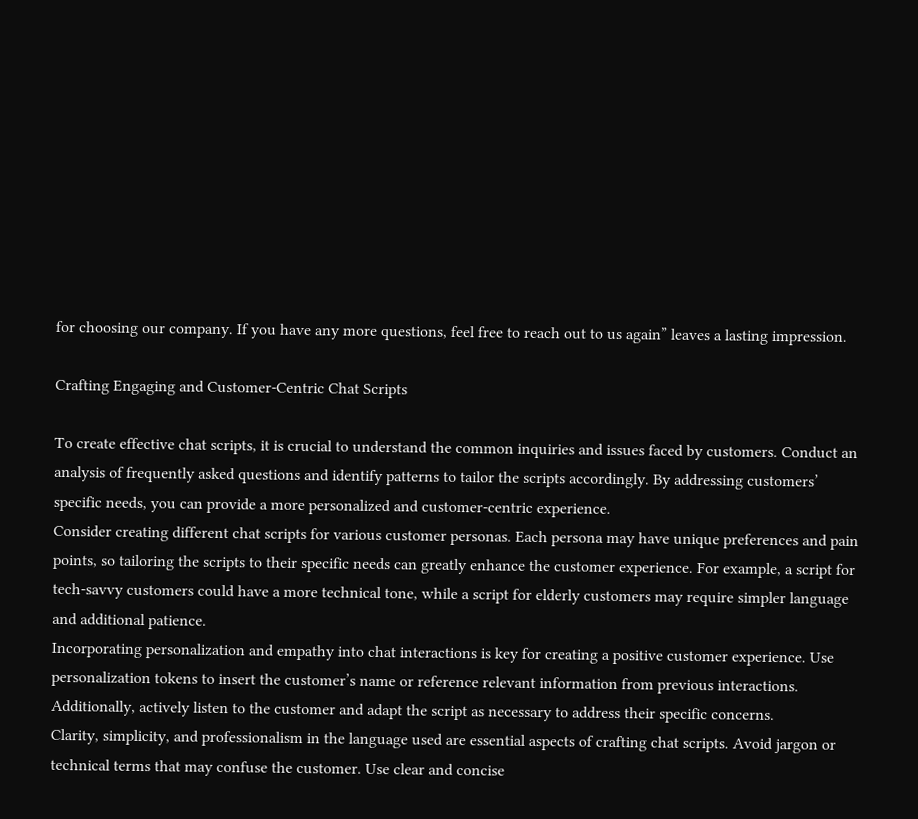for choosing our company. If you have any more questions, feel free to reach out to us again” leaves a lasting impression.

Crafting Engaging and Customer-Centric Chat Scripts

To create effective chat scripts, it is crucial to understand the common inquiries and issues faced by customers. Conduct an analysis of frequently asked questions and identify patterns to tailor the scripts accordingly. By addressing customers’ specific needs, you can provide a more personalized and customer-centric experience.
Consider creating different chat scripts for various customer personas. Each persona may have unique preferences and pain points, so tailoring the scripts to their specific needs can greatly enhance the customer experience. For example, a script for tech-savvy customers could have a more technical tone, while a script for elderly customers may require simpler language and additional patience.
Incorporating personalization and empathy into chat interactions is key for creating a positive customer experience. Use personalization tokens to insert the customer’s name or reference relevant information from previous interactions. Additionally, actively listen to the customer and adapt the script as necessary to address their specific concerns.
Clarity, simplicity, and professionalism in the language used are essential aspects of crafting chat scripts. Avoid jargon or technical terms that may confuse the customer. Use clear and concise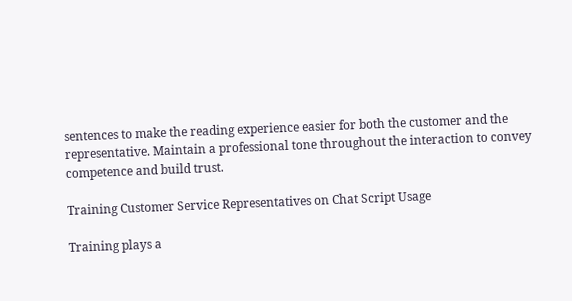sentences to make the reading experience easier for both the customer and the representative. Maintain a professional tone throughout the interaction to convey competence and build trust.

Training Customer Service Representatives on Chat Script Usage

Training plays a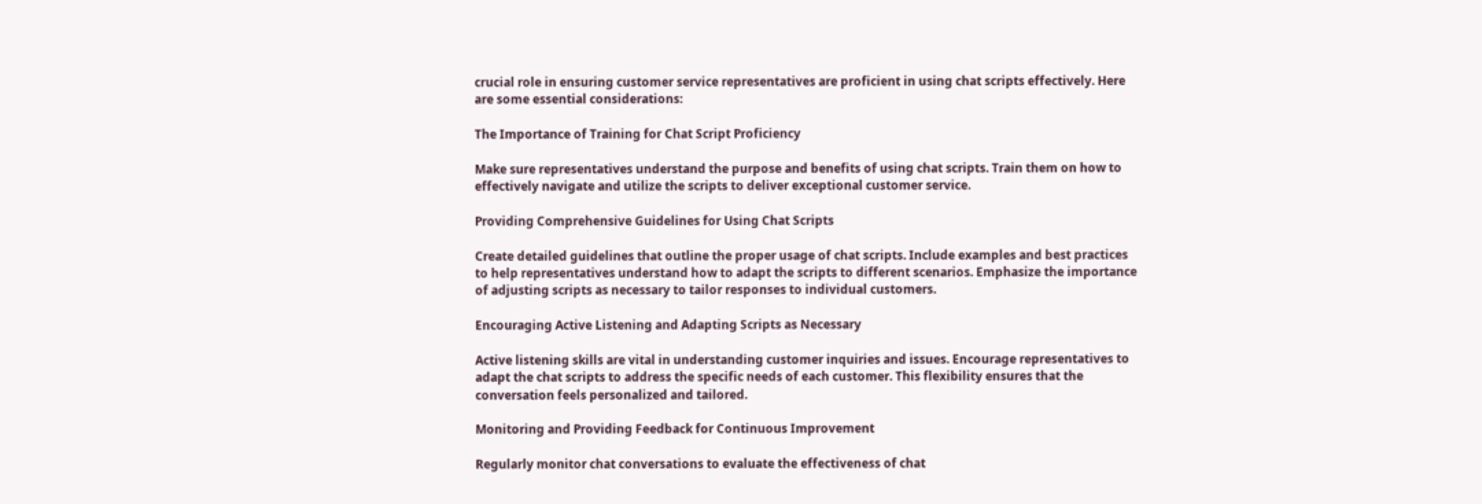crucial role in ensuring customer service representatives are proficient in using chat scripts effectively. Here are some essential considerations:

The Importance of Training for Chat Script Proficiency

Make sure representatives understand the purpose and benefits of using chat scripts. Train them on how to effectively navigate and utilize the scripts to deliver exceptional customer service.

Providing Comprehensive Guidelines for Using Chat Scripts

Create detailed guidelines that outline the proper usage of chat scripts. Include examples and best practices to help representatives understand how to adapt the scripts to different scenarios. Emphasize the importance of adjusting scripts as necessary to tailor responses to individual customers.

Encouraging Active Listening and Adapting Scripts as Necessary

Active listening skills are vital in understanding customer inquiries and issues. Encourage representatives to adapt the chat scripts to address the specific needs of each customer. This flexibility ensures that the conversation feels personalized and tailored.

Monitoring and Providing Feedback for Continuous Improvement

Regularly monitor chat conversations to evaluate the effectiveness of chat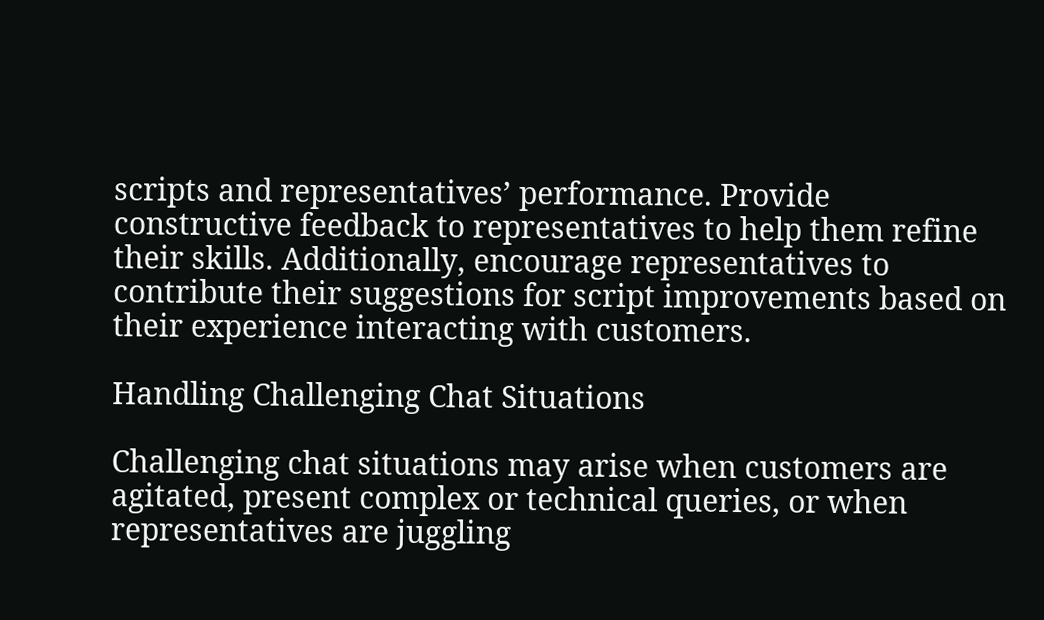scripts and representatives’ performance. Provide constructive feedback to representatives to help them refine their skills. Additionally, encourage representatives to contribute their suggestions for script improvements based on their experience interacting with customers.

Handling Challenging Chat Situations

Challenging chat situations may arise when customers are agitated, present complex or technical queries, or when representatives are juggling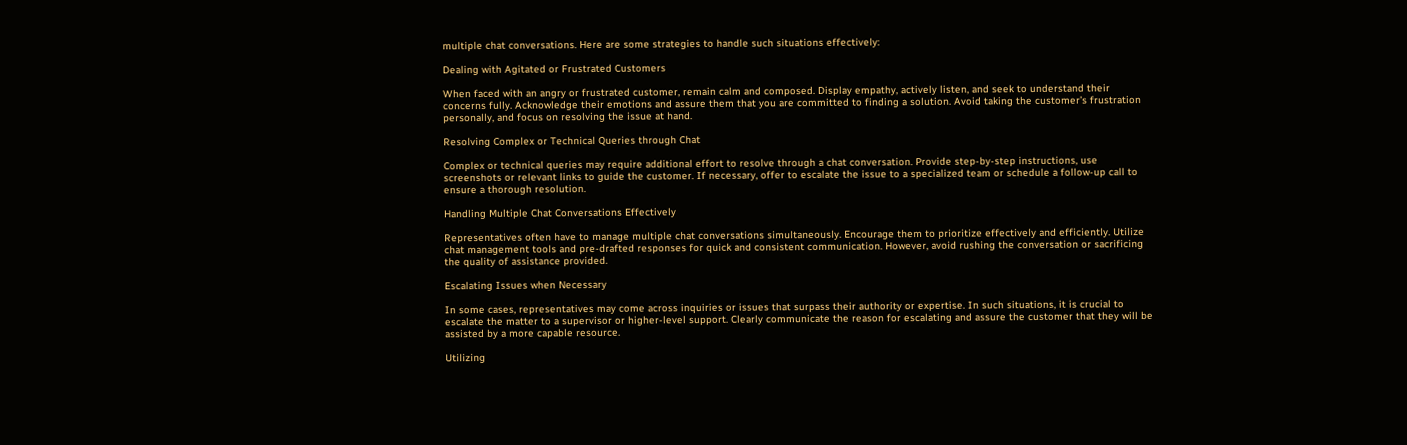multiple chat conversations. Here are some strategies to handle such situations effectively:

Dealing with Agitated or Frustrated Customers

When faced with an angry or frustrated customer, remain calm and composed. Display empathy, actively listen, and seek to understand their concerns fully. Acknowledge their emotions and assure them that you are committed to finding a solution. Avoid taking the customer’s frustration personally, and focus on resolving the issue at hand.

Resolving Complex or Technical Queries through Chat

Complex or technical queries may require additional effort to resolve through a chat conversation. Provide step-by-step instructions, use screenshots or relevant links to guide the customer. If necessary, offer to escalate the issue to a specialized team or schedule a follow-up call to ensure a thorough resolution.

Handling Multiple Chat Conversations Effectively

Representatives often have to manage multiple chat conversations simultaneously. Encourage them to prioritize effectively and efficiently. Utilize chat management tools and pre-drafted responses for quick and consistent communication. However, avoid rushing the conversation or sacrificing the quality of assistance provided.

Escalating Issues when Necessary

In some cases, representatives may come across inquiries or issues that surpass their authority or expertise. In such situations, it is crucial to escalate the matter to a supervisor or higher-level support. Clearly communicate the reason for escalating and assure the customer that they will be assisted by a more capable resource.

Utilizing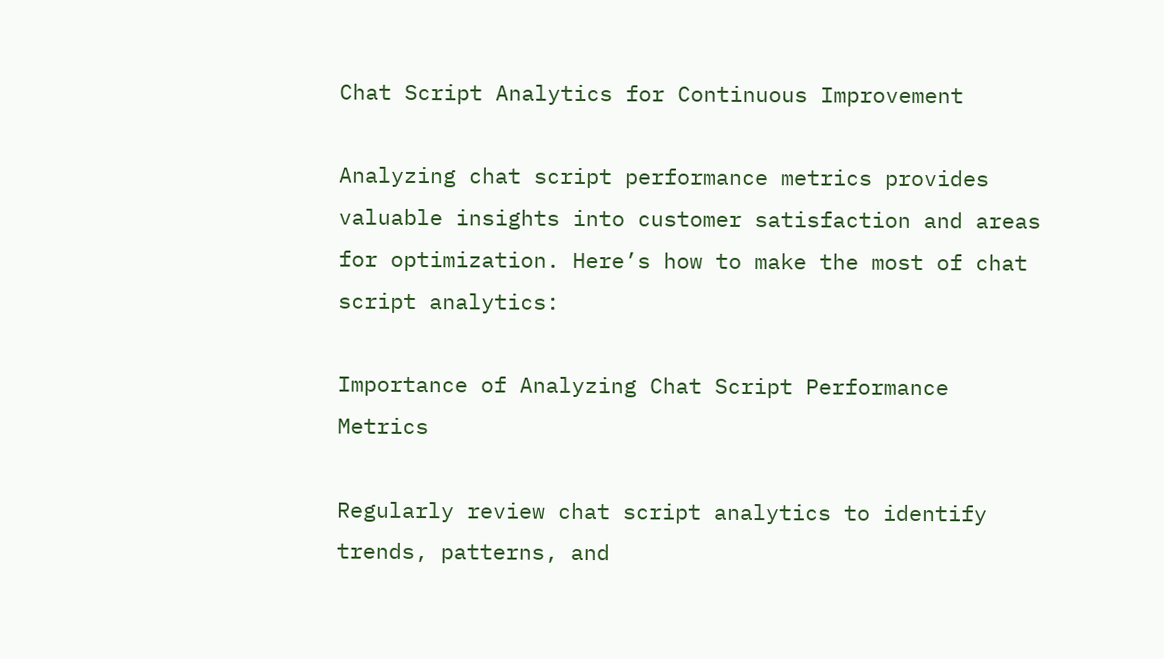Chat Script Analytics for Continuous Improvement

Analyzing chat script performance metrics provides valuable insights into customer satisfaction and areas for optimization. Here’s how to make the most of chat script analytics:

Importance of Analyzing Chat Script Performance Metrics

Regularly review chat script analytics to identify trends, patterns, and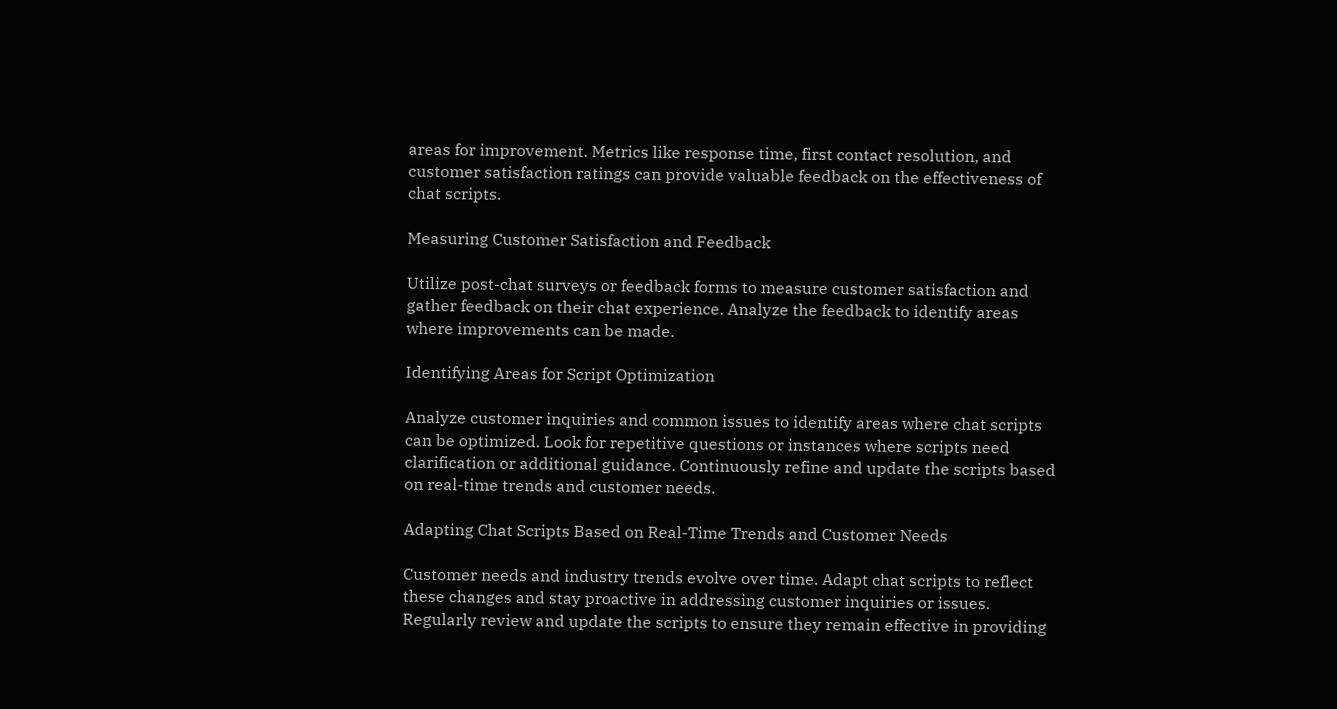areas for improvement. Metrics like response time, first contact resolution, and customer satisfaction ratings can provide valuable feedback on the effectiveness of chat scripts.

Measuring Customer Satisfaction and Feedback

Utilize post-chat surveys or feedback forms to measure customer satisfaction and gather feedback on their chat experience. Analyze the feedback to identify areas where improvements can be made.

Identifying Areas for Script Optimization

Analyze customer inquiries and common issues to identify areas where chat scripts can be optimized. Look for repetitive questions or instances where scripts need clarification or additional guidance. Continuously refine and update the scripts based on real-time trends and customer needs.

Adapting Chat Scripts Based on Real-Time Trends and Customer Needs

Customer needs and industry trends evolve over time. Adapt chat scripts to reflect these changes and stay proactive in addressing customer inquiries or issues. Regularly review and update the scripts to ensure they remain effective in providing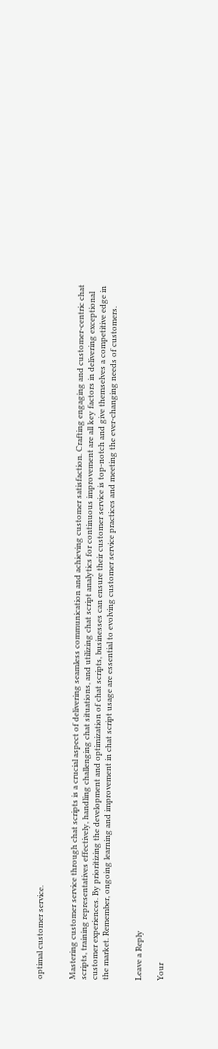optimal customer service.


Mastering customer service through chat scripts is a crucial aspect of delivering seamless communication and achieving customer satisfaction. Crafting engaging and customer-centric chat scripts, training representatives effectively, handling challenging chat situations, and utilizing chat script analytics for continuous improvement are all key factors in delivering exceptional customer experiences. By prioritizing the development and optimization of chat scripts, businesses can ensure their customer service is top-notch and give themselves a competitive edge in the market. Remember, ongoing learning and improvement in chat script usage are essential to evolving customer service practices and meeting the ever-changing needs of customers.


Leave a Reply

Your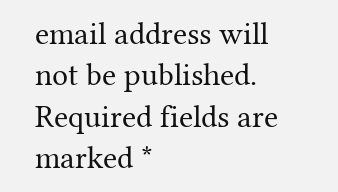email address will not be published. Required fields are marked *